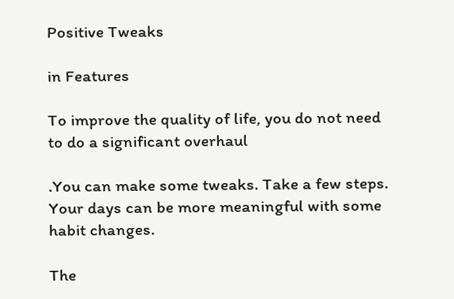Positive Tweaks

in Features

To improve the quality of life, you do not need to do a significant overhaul

.You can make some tweaks. Take a few steps. Your days can be more meaningful with some habit changes.

The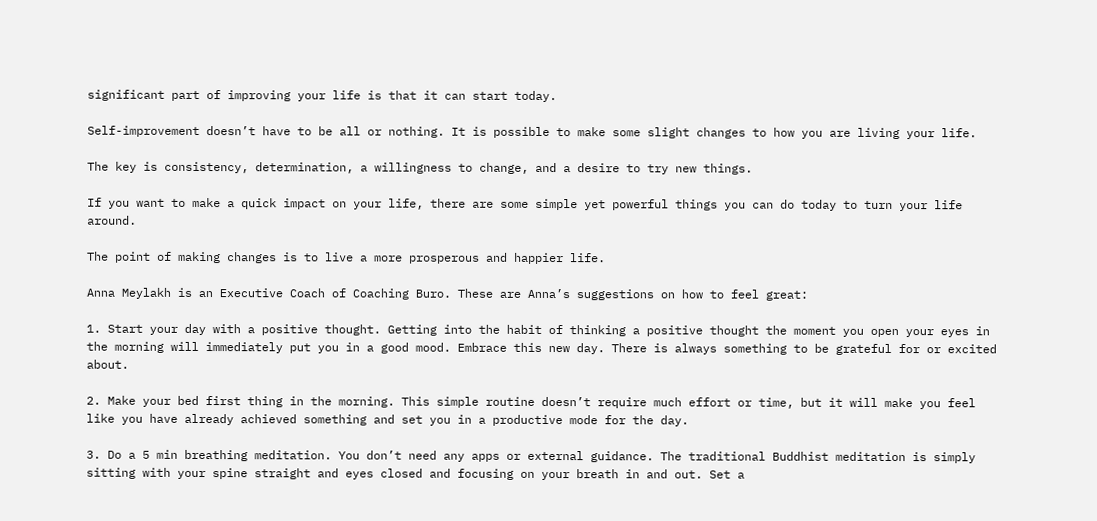significant part of improving your life is that it can start today.

Self-improvement doesn’t have to be all or nothing. It is possible to make some slight changes to how you are living your life.

The key is consistency, determination, a willingness to change, and a desire to try new things.

If you want to make a quick impact on your life, there are some simple yet powerful things you can do today to turn your life around.

The point of making changes is to live a more prosperous and happier life.

Anna Meylakh is an Executive Coach of Coaching Buro. These are Anna’s suggestions on how to feel great:

1. Start your day with a positive thought. Getting into the habit of thinking a positive thought the moment you open your eyes in the morning will immediately put you in a good mood. Embrace this new day. There is always something to be grateful for or excited about.

2. Make your bed first thing in the morning. This simple routine doesn’t require much effort or time, but it will make you feel like you have already achieved something and set you in a productive mode for the day.

3. Do a 5 min breathing meditation. You don’t need any apps or external guidance. The traditional Buddhist meditation is simply sitting with your spine straight and eyes closed and focusing on your breath in and out. Set a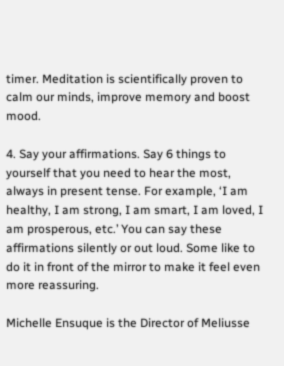timer. Meditation is scientifically proven to calm our minds, improve memory and boost mood.

4. Say your affirmations. Say 6 things to yourself that you need to hear the most, always in present tense. For example, ‘I am healthy, I am strong, I am smart, I am loved, I am prosperous, etc.’ You can say these affirmations silently or out loud. Some like to do it in front of the mirror to make it feel even more reassuring.

Michelle Ensuque is the Director of Meliusse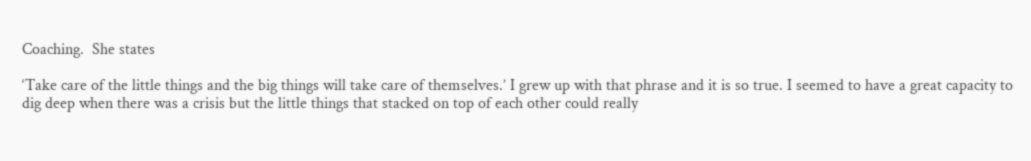Coaching.  She states

‘Take care of the little things and the big things will take care of themselves.’ I grew up with that phrase and it is so true. I seemed to have a great capacity to dig deep when there was a crisis but the little things that stacked on top of each other could really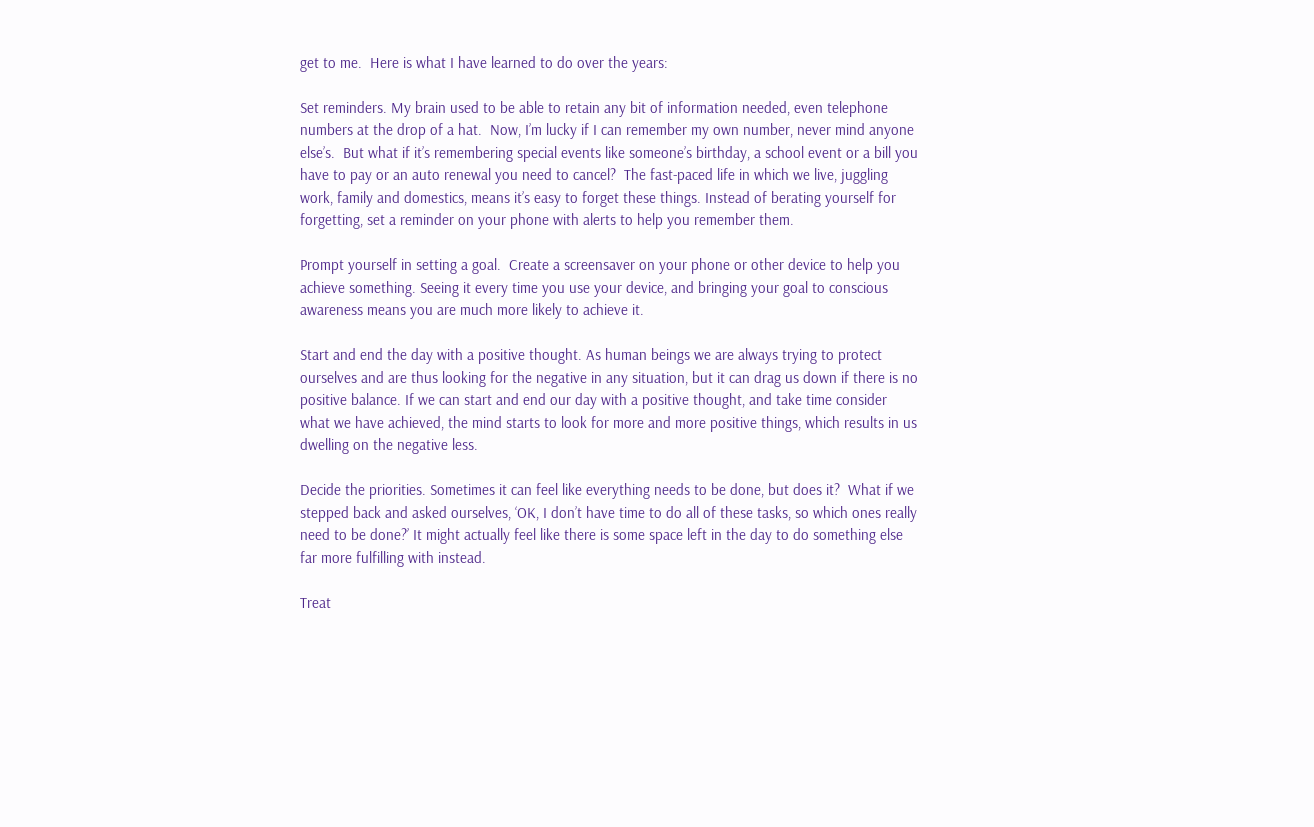get to me.  Here is what I have learned to do over the years:

Set reminders. My brain used to be able to retain any bit of information needed, even telephone numbers at the drop of a hat.  Now, I’m lucky if I can remember my own number, never mind anyone else’s.  But what if it’s remembering special events like someone’s birthday, a school event or a bill you have to pay or an auto renewal you need to cancel?  The fast-paced life in which we live, juggling work, family and domestics, means it’s easy to forget these things. Instead of berating yourself for forgetting, set a reminder on your phone with alerts to help you remember them.

Prompt yourself in setting a goal.  Create a screensaver on your phone or other device to help you achieve something. Seeing it every time you use your device, and bringing your goal to conscious awareness means you are much more likely to achieve it.

Start and end the day with a positive thought. As human beings we are always trying to protect ourselves and are thus looking for the negative in any situation, but it can drag us down if there is no positive balance. If we can start and end our day with a positive thought, and take time consider what we have achieved, the mind starts to look for more and more positive things, which results in us dwelling on the negative less.

Decide the priorities. Sometimes it can feel like everything needs to be done, but does it?  What if we stepped back and asked ourselves, ‘OK, I don’t have time to do all of these tasks, so which ones really need to be done?’ It might actually feel like there is some space left in the day to do something else far more fulfilling with instead.

Treat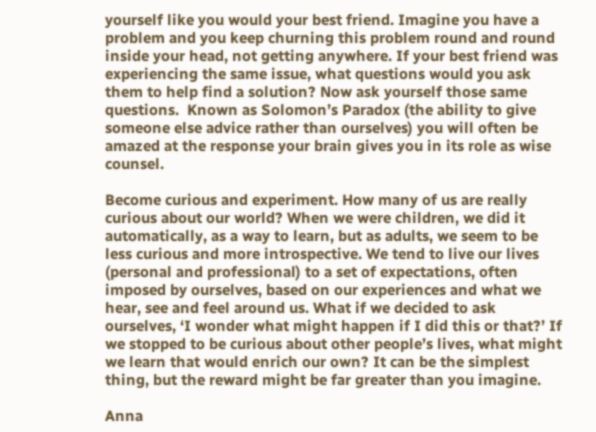yourself like you would your best friend. Imagine you have a problem and you keep churning this problem round and round inside your head, not getting anywhere. If your best friend was experiencing the same issue, what questions would you ask them to help find a solution? Now ask yourself those same questions.  Known as Solomon’s Paradox (the ability to give someone else advice rather than ourselves) you will often be amazed at the response your brain gives you in its role as wise counsel.

Become curious and experiment. How many of us are really curious about our world? When we were children, we did it automatically, as a way to learn, but as adults, we seem to be less curious and more introspective. We tend to live our lives (personal and professional) to a set of expectations, often imposed by ourselves, based on our experiences and what we hear, see and feel around us. What if we decided to ask ourselves, ‘I wonder what might happen if I did this or that?’ If we stopped to be curious about other people’s lives, what might we learn that would enrich our own? It can be the simplest thing, but the reward might be far greater than you imagine.

Anna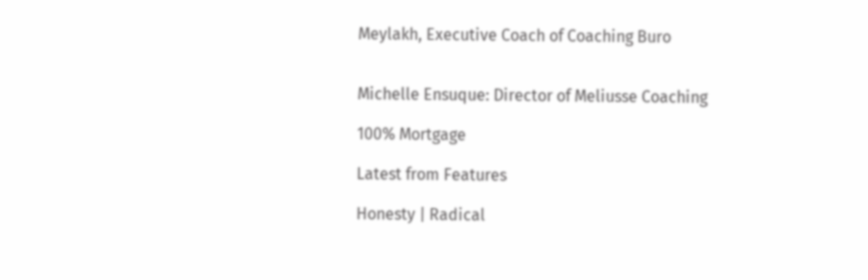Meylakh, Executive Coach of Coaching Buro


Michelle Ensuque: Director of Meliusse Coaching

100% Mortgage

Latest from Features

Honesty | Radical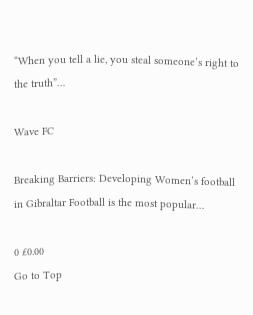“When you tell a lie, you steal someone’s right to the truth”…

Wave FC

Breaking Barriers: Developing Women’s football in Gibraltar Football is the most popular…

0 £0.00
Go to Top